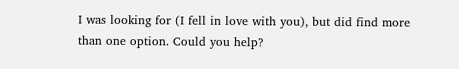I was looking for (I fell in love with you), but did find more than one option. Could you help?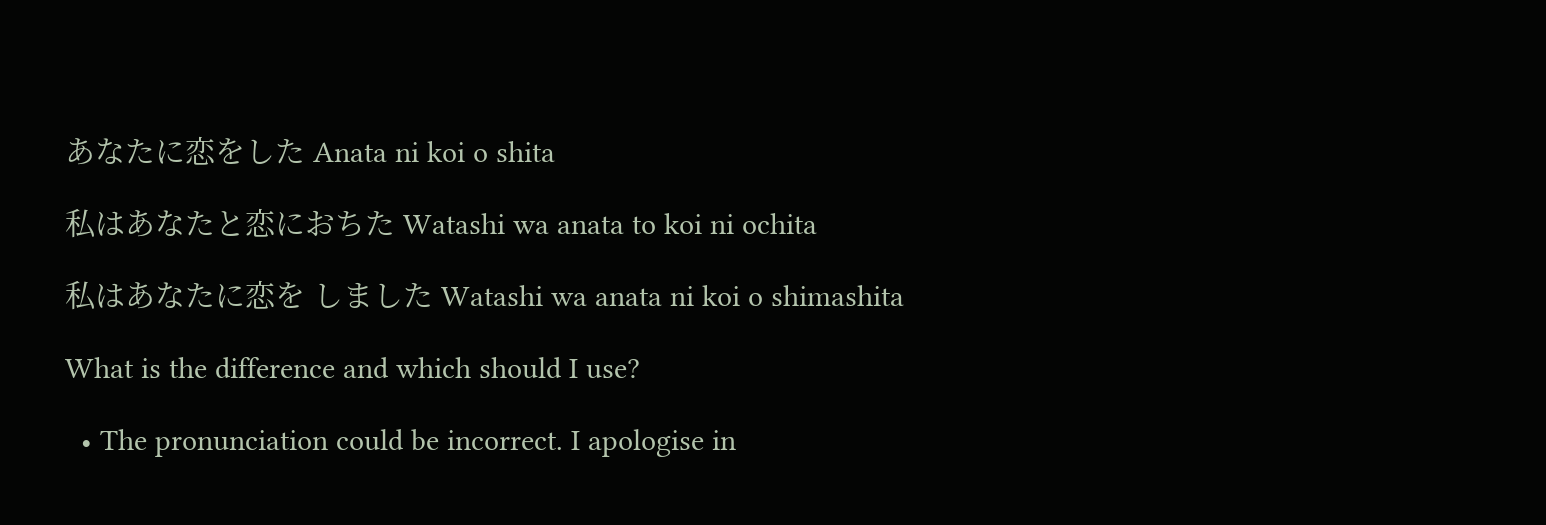あなたに恋をした Anata ni koi o shita

私はあなたと恋におちた Watashi wa anata to koi ni ochita

私はあなたに恋を しました Watashi wa anata ni koi o shimashita

What is the difference and which should I use?

  • The pronunciation could be incorrect. I apologise in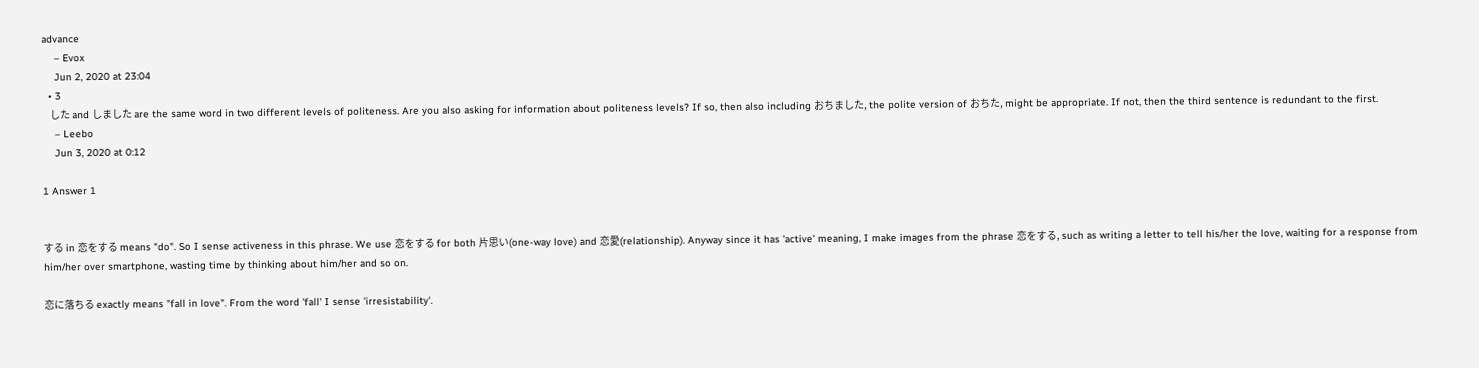advance
    – Evox
    Jun 2, 2020 at 23:04
  • 3
    した and しました are the same word in two different levels of politeness. Are you also asking for information about politeness levels? If so, then also including おちました, the polite version of おちた, might be appropriate. If not, then the third sentence is redundant to the first.
    – Leebo
    Jun 3, 2020 at 0:12

1 Answer 1


する in 恋をする means "do". So I sense activeness in this phrase. We use 恋をする for both 片思い(one-way love) and 恋愛(relationship). Anyway since it has 'active' meaning, I make images from the phrase 恋をする, such as writing a letter to tell his/her the love, waiting for a response from him/her over smartphone, wasting time by thinking about him/her and so on.

恋に落ちる exactly means "fall in love". From the word 'fall' I sense 'irresistability'.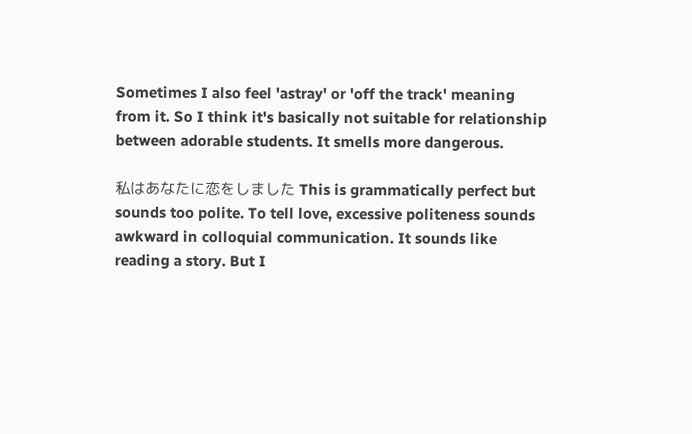Sometimes I also feel 'astray' or 'off the track' meaning from it. So I think it's basically not suitable for relationship between adorable students. It smells more dangerous.

私はあなたに恋をしました This is grammatically perfect but sounds too polite. To tell love, excessive politeness sounds awkward in colloquial communication. It sounds like reading a story. But I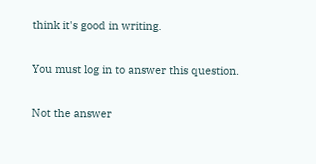think it's good in writing.

You must log in to answer this question.

Not the answer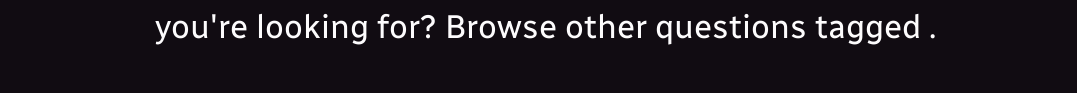you're looking for? Browse other questions tagged .